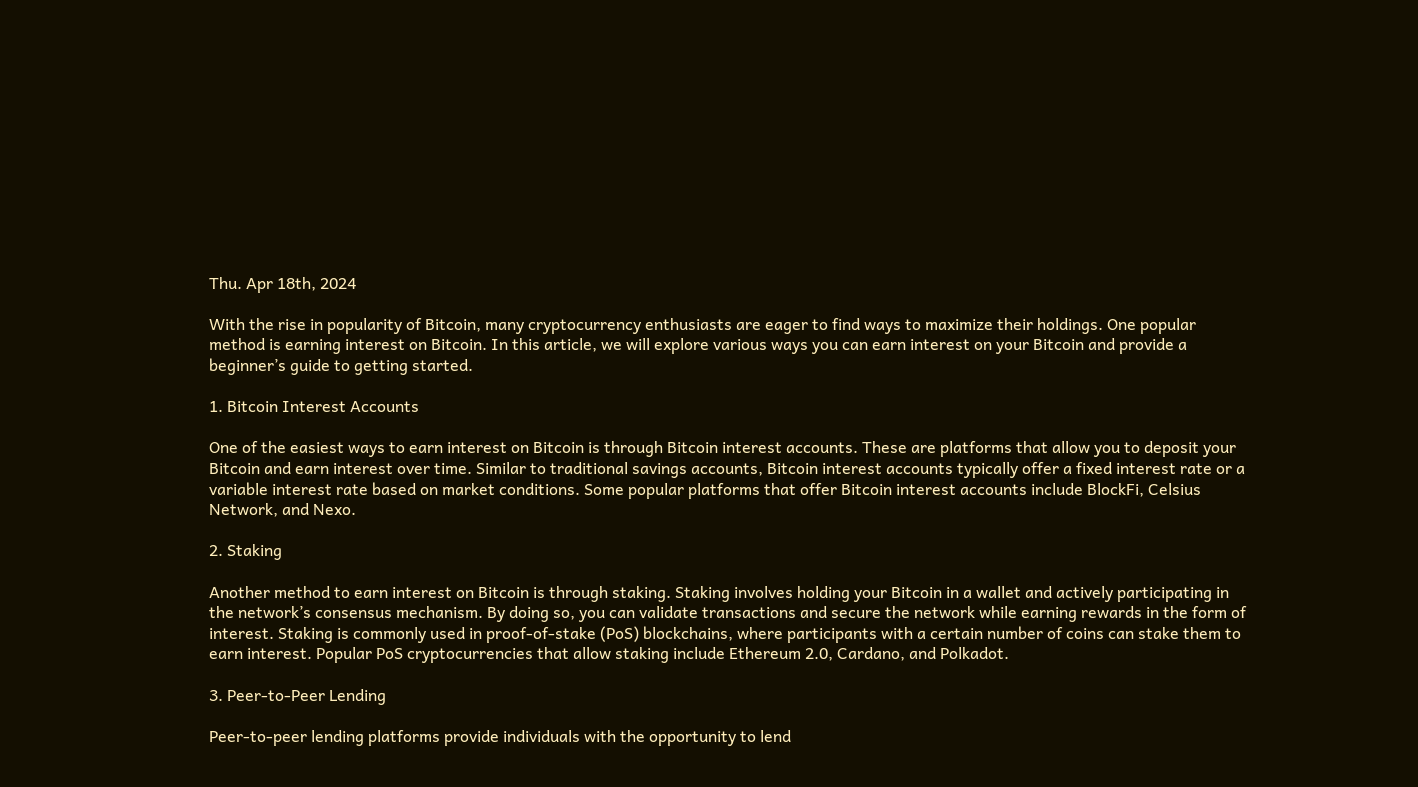Thu. Apr 18th, 2024

With the rise in popularity of Bitcoin, many cryptocurrency enthusiasts are eager to find ways to maximize their holdings. One popular method is earning interest on Bitcoin. In this article, we will explore various ways you can earn interest on your Bitcoin and provide a beginner’s guide to getting started.

1. Bitcoin Interest Accounts

One of the easiest ways to earn interest on Bitcoin is through Bitcoin interest accounts. These are platforms that allow you to deposit your Bitcoin and earn interest over time. Similar to traditional savings accounts, Bitcoin interest accounts typically offer a fixed interest rate or a variable interest rate based on market conditions. Some popular platforms that offer Bitcoin interest accounts include BlockFi, Celsius Network, and Nexo.

2. Staking

Another method to earn interest on Bitcoin is through staking. Staking involves holding your Bitcoin in a wallet and actively participating in the network’s consensus mechanism. By doing so, you can validate transactions and secure the network while earning rewards in the form of interest. Staking is commonly used in proof-of-stake (PoS) blockchains, where participants with a certain number of coins can stake them to earn interest. Popular PoS cryptocurrencies that allow staking include Ethereum 2.0, Cardano, and Polkadot.

3. Peer-to-Peer Lending

Peer-to-peer lending platforms provide individuals with the opportunity to lend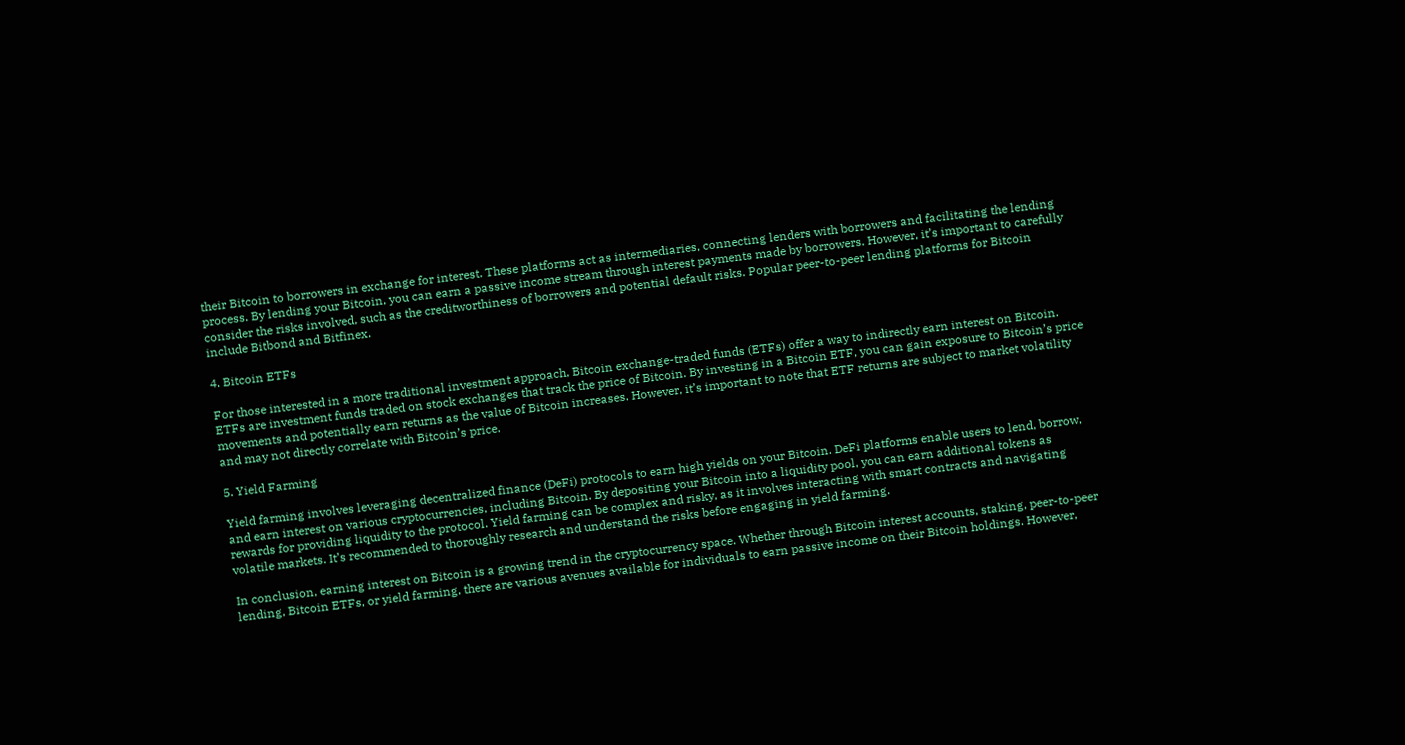their Bitcoin to borrowers in exchange for interest. These platforms act as intermediaries, connecting lenders with borrowers and facilitating the lending process. By lending your Bitcoin, you can earn a passive income stream through interest payments made by borrowers. However, it’s important to carefully consider the risks involved, such as the creditworthiness of borrowers and potential default risks. Popular peer-to-peer lending platforms for Bitcoin include Bitbond and Bitfinex.

4. Bitcoin ETFs

For those interested in a more traditional investment approach, Bitcoin exchange-traded funds (ETFs) offer a way to indirectly earn interest on Bitcoin. ETFs are investment funds traded on stock exchanges that track the price of Bitcoin. By investing in a Bitcoin ETF, you can gain exposure to Bitcoin’s price movements and potentially earn returns as the value of Bitcoin increases. However, it’s important to note that ETF returns are subject to market volatility and may not directly correlate with Bitcoin’s price.

5. Yield Farming

Yield farming involves leveraging decentralized finance (DeFi) protocols to earn high yields on your Bitcoin. DeFi platforms enable users to lend, borrow, and earn interest on various cryptocurrencies, including Bitcoin. By depositing your Bitcoin into a liquidity pool, you can earn additional tokens as rewards for providing liquidity to the protocol. Yield farming can be complex and risky, as it involves interacting with smart contracts and navigating volatile markets. It’s recommended to thoroughly research and understand the risks before engaging in yield farming.

In conclusion, earning interest on Bitcoin is a growing trend in the cryptocurrency space. Whether through Bitcoin interest accounts, staking, peer-to-peer lending, Bitcoin ETFs, or yield farming, there are various avenues available for individuals to earn passive income on their Bitcoin holdings. However,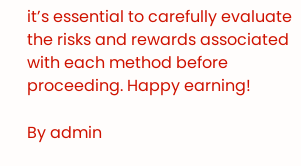it’s essential to carefully evaluate the risks and rewards associated with each method before proceeding. Happy earning!

By admin